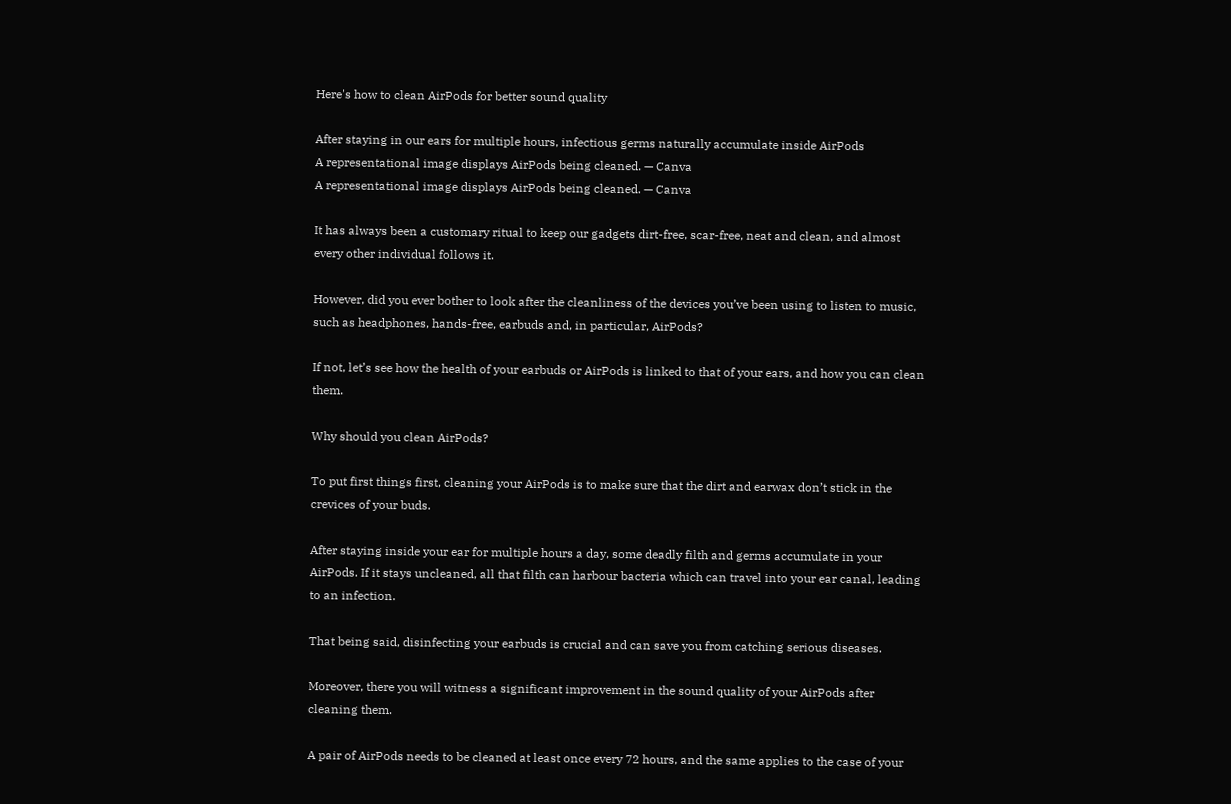Here's how to clean AirPods for better sound quality

After staying in our ears for multiple hours, infectious germs naturally accumulate inside AirPods
A representational image displays AirPods being cleaned. — Canva
A representational image displays AirPods being cleaned. — Canva

It has always been a customary ritual to keep our gadgets dirt-free, scar-free, neat and clean, and almost every other individual follows it.

However, did you ever bother to look after the cleanliness of the devices you’ve been using to listen to music, such as headphones, hands-free, earbuds and, in particular, AirPods?

If not, let’s see how the health of your earbuds or AirPods is linked to that of your ears, and how you can clean them.

Why should you clean AirPods?

To put first things first, cleaning your AirPods is to make sure that the dirt and earwax don’t stick in the crevices of your buds.

After staying inside your ear for multiple hours a day, some deadly filth and germs accumulate in your AirPods. If it stays uncleaned, all that filth can harbour bacteria which can travel into your ear canal, leading to an infection.

That being said, disinfecting your earbuds is crucial and can save you from catching serious diseases.

Moreover, there you will witness a significant improvement in the sound quality of your AirPods after cleaning them.

A pair of AirPods needs to be cleaned at least once every 72 hours, and the same applies to the case of your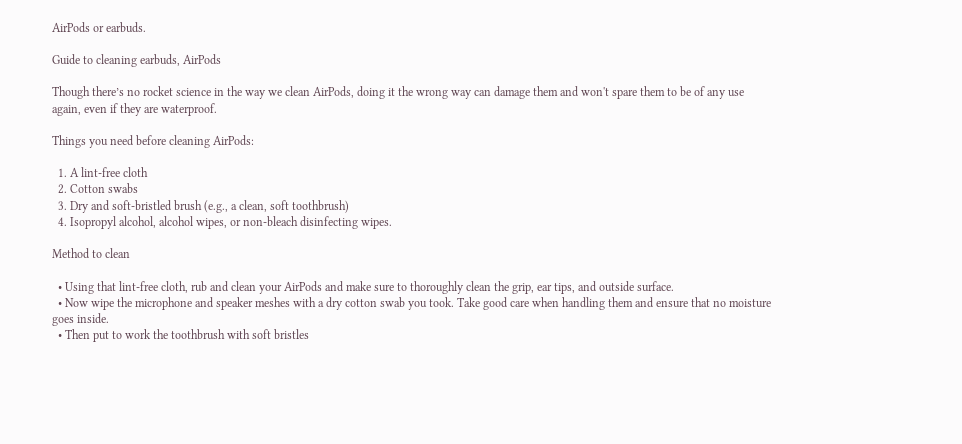AirPods or earbuds.

Guide to cleaning earbuds, AirPods

Though there’s no rocket science in the way we clean AirPods, doing it the wrong way can damage them and won't spare them to be of any use again, even if they are waterproof.

Things you need before cleaning AirPods:

  1. A lint-free cloth
  2. Cotton swabs
  3. Dry and soft-bristled brush (e.g., a clean, soft toothbrush)
  4. Isopropyl alcohol, alcohol wipes, or non-bleach disinfecting wipes.

Method to clean

  • Using that lint-free cloth, rub and clean your AirPods and make sure to thoroughly clean the grip, ear tips, and outside surface.
  • Now wipe the microphone and speaker meshes with a dry cotton swab you took. Take good care when handling them and ensure that no moisture goes inside.
  • Then put to work the toothbrush with soft bristles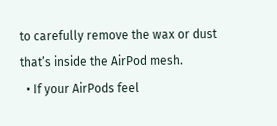to carefully remove the wax or dust that’s inside the AirPod mesh.
  • If your AirPods feel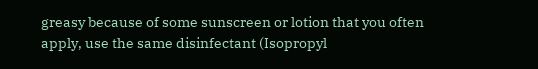greasy because of some sunscreen or lotion that you often apply, use the same disinfectant (Isopropyl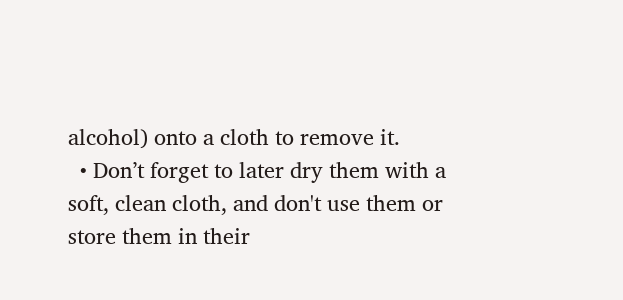alcohol) onto a cloth to remove it.
  • Don’t forget to later dry them with a soft, clean cloth, and don't use them or store them in their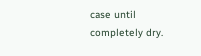case until completely dry.